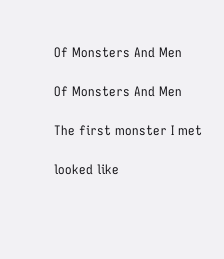Of Monsters And Men

Of Monsters And Men

The first monster I met

looked like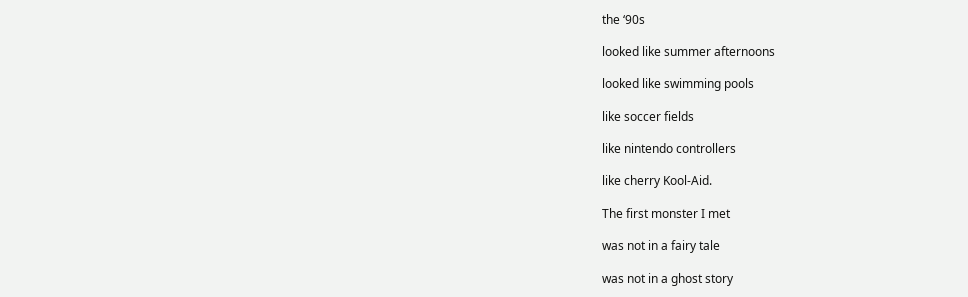the ‘90s

looked like summer afternoons

looked like swimming pools

like soccer fields

like nintendo controllers

like cherry Kool-Aid.

The first monster I met

was not in a fairy tale

was not in a ghost story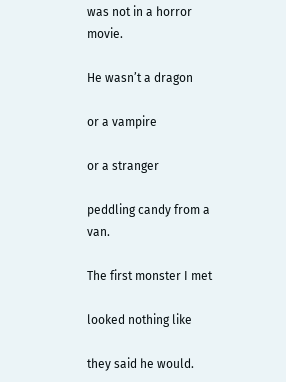was not in a horror movie.

He wasn’t a dragon

or a vampire

or a stranger

peddling candy from a van.

The first monster I met

looked nothing like

they said he would.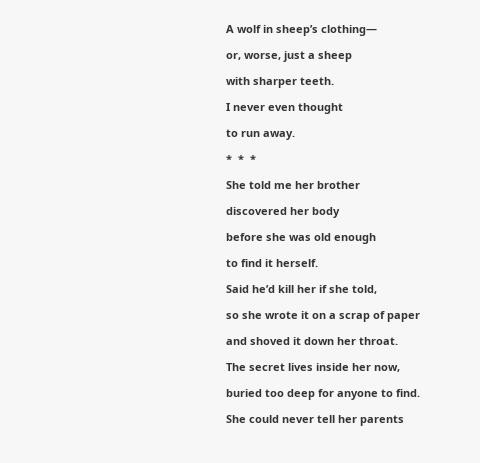A wolf in sheep’s clothing—

or, worse, just a sheep

with sharper teeth.

I never even thought

to run away.

*  *  *

She told me her brother

discovered her body

before she was old enough

to find it herself.

Said he’d kill her if she told,

so she wrote it on a scrap of paper

and shoved it down her throat.

The secret lives inside her now,

buried too deep for anyone to find.

She could never tell her parents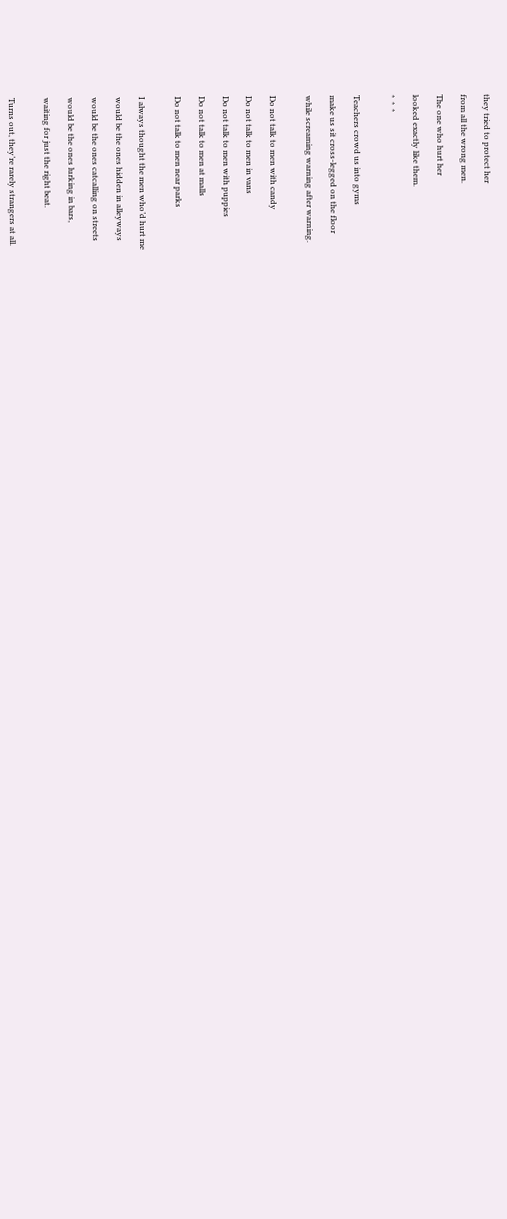they tried to protect her

from all the wrong men.

The one who hurt her

looked exactly like them.

*  *  *


Teachers crowd us into gyms

make us sit cross-legged on the floor

while screaming warning after warning.


Do not talk to men with candy

Do not talk to men in vans

Do not talk to men with puppies

Do not talk to men at malls

Do not talk to men near parks


I always thought the men who’d hurt me

would be the ones hidden in alleyways

would be the ones catcalling on streets

would be the ones lurking in bars,

waiting for just the right beat.


Turns out, they’re rarely strangers at all.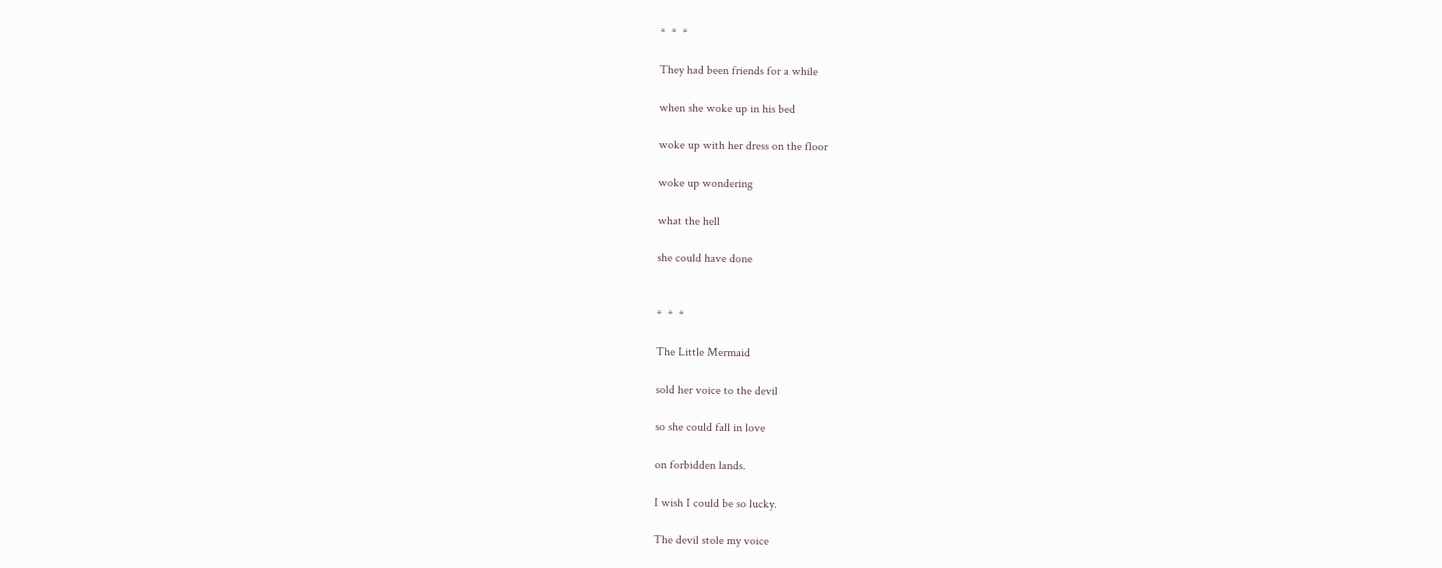*  *  *

They had been friends for a while

when she woke up in his bed

woke up with her dress on the floor

woke up wondering

what the hell

she could have done


*  *  *

The Little Mermaid

sold her voice to the devil

so she could fall in love

on forbidden lands.

I wish I could be so lucky.

The devil stole my voice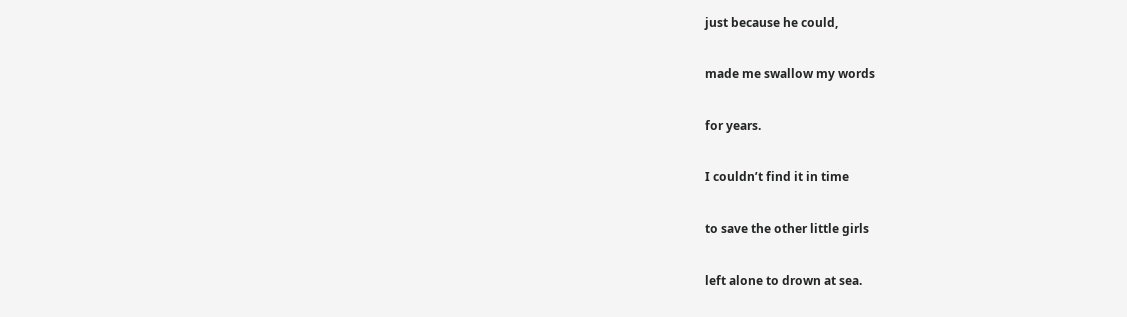just because he could,

made me swallow my words

for years.

I couldn’t find it in time

to save the other little girls

left alone to drown at sea.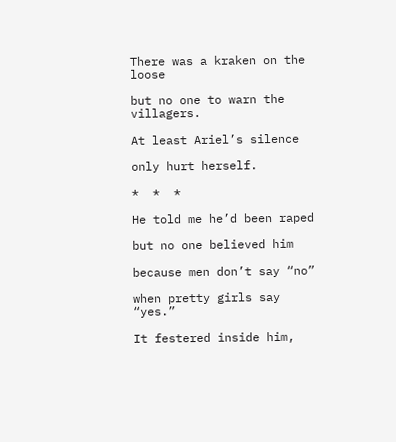There was a kraken on the loose

but no one to warn the villagers.

At least Ariel’s silence

only hurt herself.

*  *  *

He told me he’d been raped

but no one believed him

because men don’t say “no”

when pretty girls say “yes.”

It festered inside him,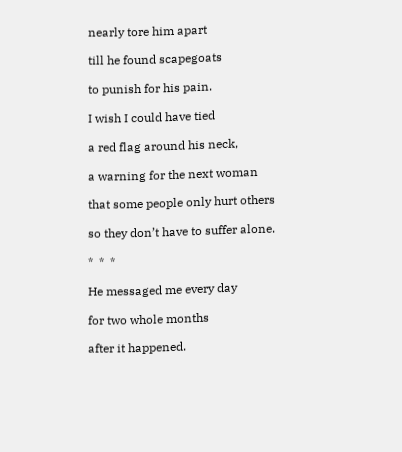nearly tore him apart

till he found scapegoats

to punish for his pain.

I wish I could have tied

a red flag around his neck,

a warning for the next woman

that some people only hurt others

so they don’t have to suffer alone.

*  *  *

He messaged me every day

for two whole months

after it happened.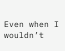Even when I wouldn’t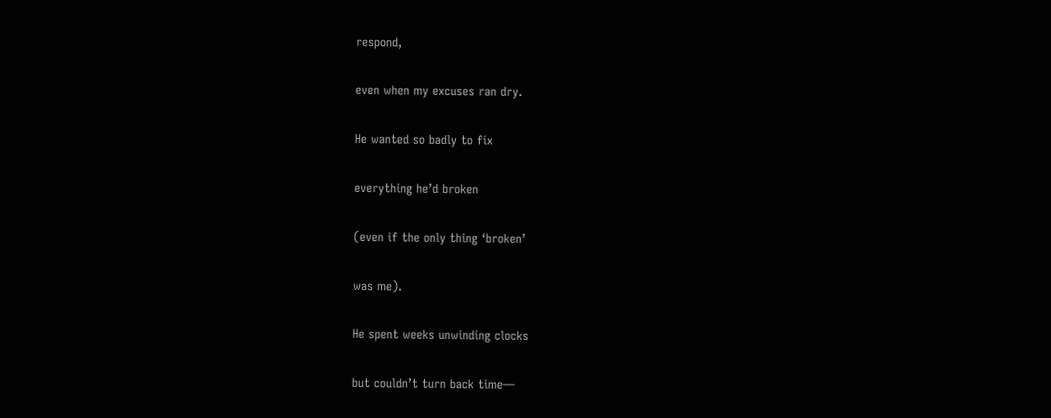respond,

even when my excuses ran dry.

He wanted so badly to fix

everything he’d broken

(even if the only thing ‘broken’

was me).

He spent weeks unwinding clocks

but couldn’t turn back time—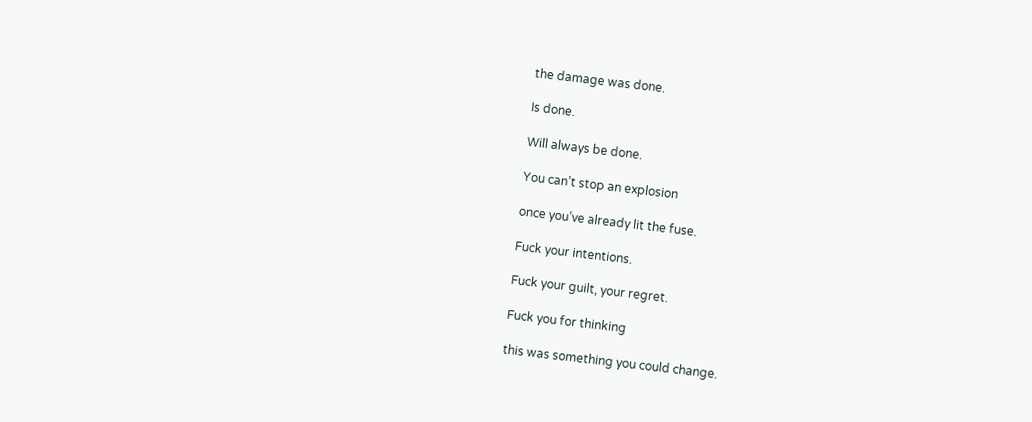the damage was done.

Is done.

Will always be done.

You can’t stop an explosion

once you’ve already lit the fuse.

Fuck your intentions.

Fuck your guilt, your regret.

Fuck you for thinking

this was something you could change.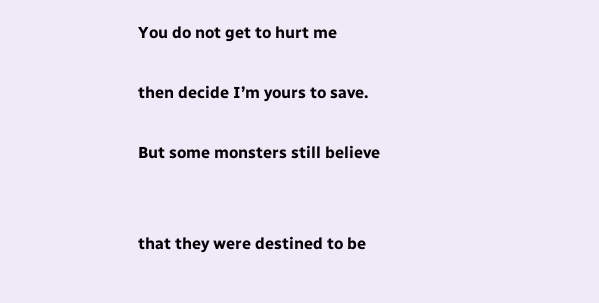You do not get to hurt me

then decide I’m yours to save.

But some monsters still believe


that they were destined to be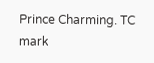Prince Charming. TC mark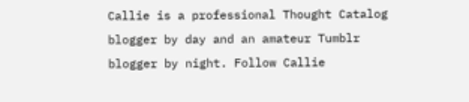Callie is a professional Thought Catalog blogger by day and an amateur Tumblr blogger by night. Follow Callie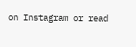on Instagram or read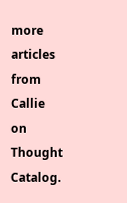more articles from Callie on Thought Catalog.